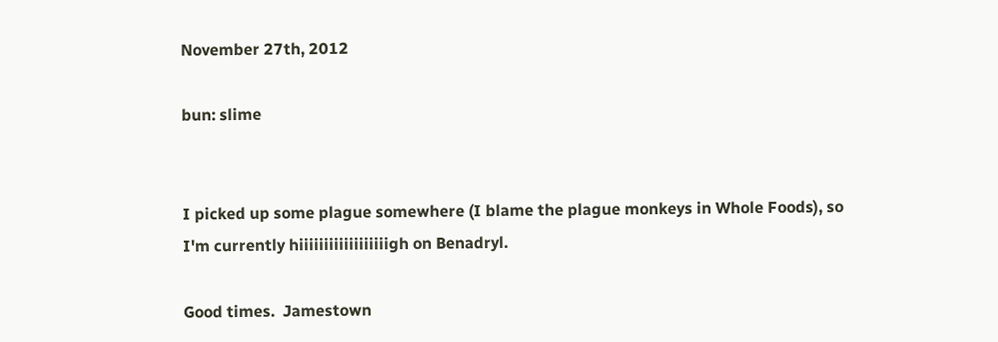November 27th, 2012

bun: slime


I picked up some plague somewhere (I blame the plague monkeys in Whole Foods), so I'm currently hiiiiiiiiiiiiiiiiiigh on Benadryl.

Good times.  Jamestown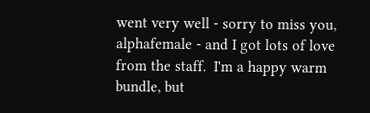went very well - sorry to miss you, alphafemale - and I got lots of love from the staff.  I'm a happy warm bundle, but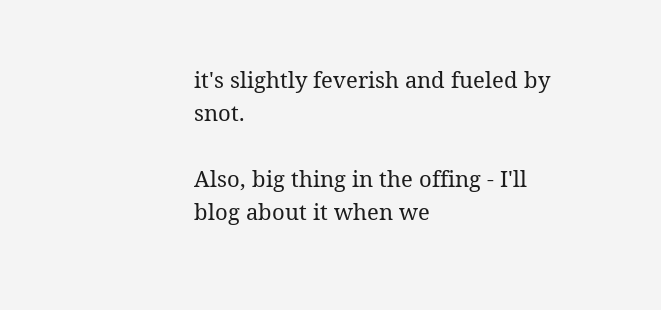it's slightly feverish and fueled by snot.

Also, big thing in the offing - I'll blog about it when we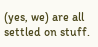(yes, we) are all settled on stuff.